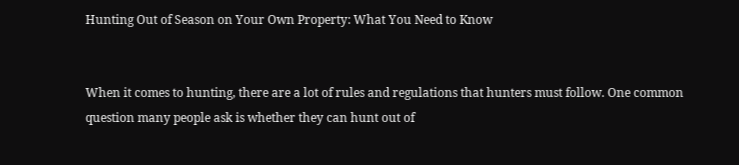Hunting Out of Season on Your Own Property: What You Need to Know


When it comes to hunting, there are a lot of rules and regulations that hunters must follow. One common question many people ask is whether they can hunt out of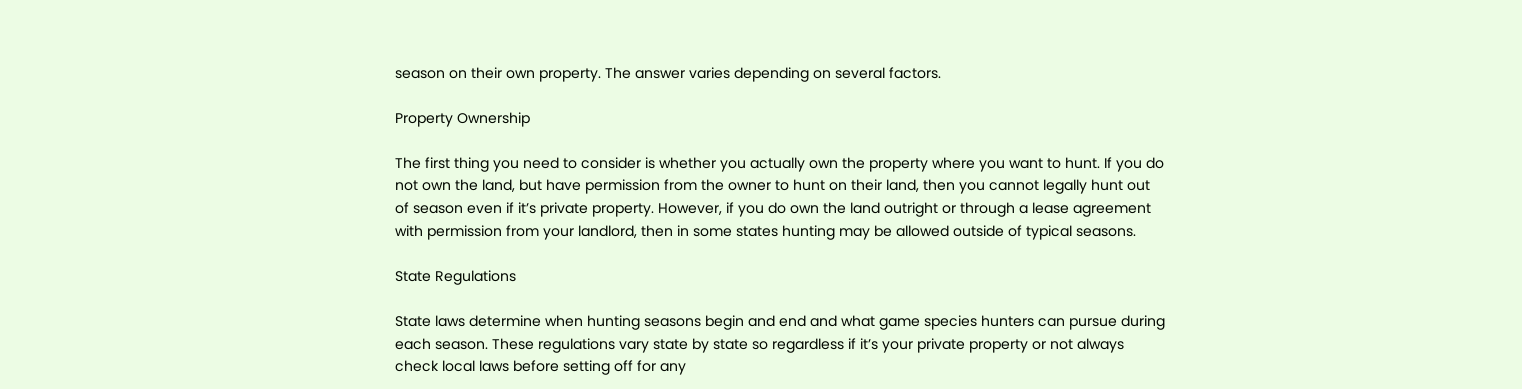season on their own property. The answer varies depending on several factors.

Property Ownership

The first thing you need to consider is whether you actually own the property where you want to hunt. If you do not own the land, but have permission from the owner to hunt on their land, then you cannot legally hunt out of season even if it’s private property. However, if you do own the land outright or through a lease agreement with permission from your landlord, then in some states hunting may be allowed outside of typical seasons.

State Regulations

State laws determine when hunting seasons begin and end and what game species hunters can pursue during each season. These regulations vary state by state so regardless if it’s your private property or not always check local laws before setting off for any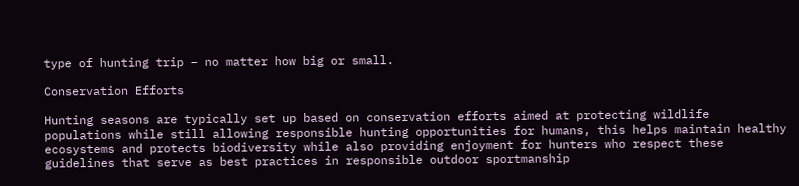type of hunting trip – no matter how big or small.

Conservation Efforts

Hunting seasons are typically set up based on conservation efforts aimed at protecting wildlife populations while still allowing responsible hunting opportunities for humans, this helps maintain healthy ecosystems and protects biodiversity while also providing enjoyment for hunters who respect these guidelines that serve as best practices in responsible outdoor sportmanship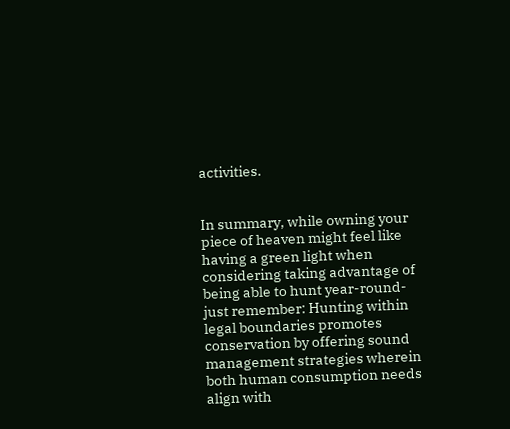activities.


In summary, while owning your piece of heaven might feel like having a green light when considering taking advantage of being able to hunt year-round- just remember: Hunting within legal boundaries promotes conservation by offering sound management strategies wherein both human consumption needs align with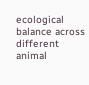ecological balance across different animal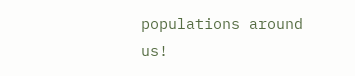populations around us!